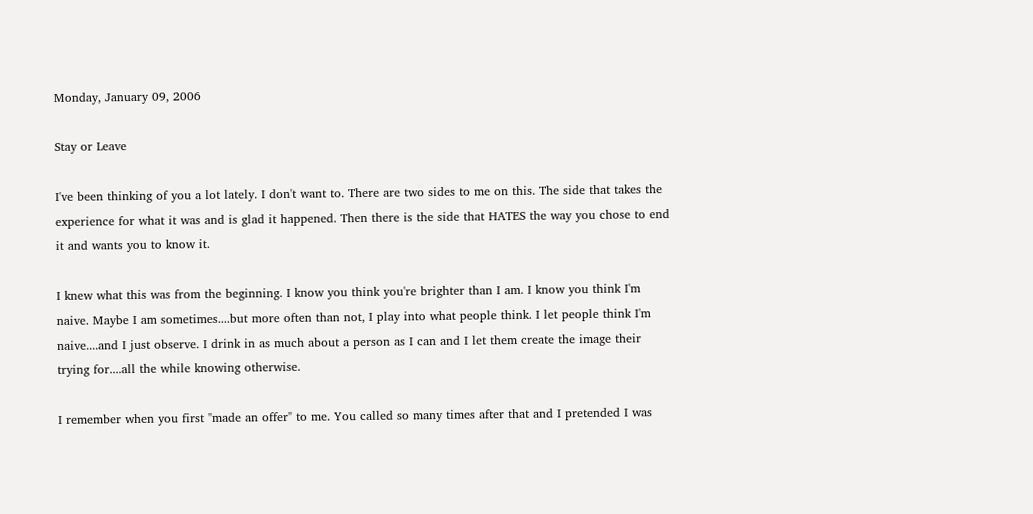Monday, January 09, 2006

Stay or Leave

I've been thinking of you a lot lately. I don't want to. There are two sides to me on this. The side that takes the experience for what it was and is glad it happened. Then there is the side that HATES the way you chose to end it and wants you to know it.

I knew what this was from the beginning. I know you think you're brighter than I am. I know you think I'm naive. Maybe I am sometimes....but more often than not, I play into what people think. I let people think I'm naive....and I just observe. I drink in as much about a person as I can and I let them create the image their trying for....all the while knowing otherwise.

I remember when you first "made an offer" to me. You called so many times after that and I pretended I was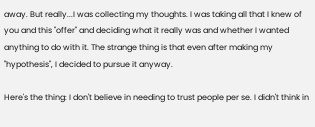away. But really...I was collecting my thoughts. I was taking all that I knew of you and this "offer" and deciding what it really was and whether I wanted anything to do with it. The strange thing is that even after making my "hypothesis", I decided to pursue it anyway.

Here's the thing: I don't believe in needing to trust people per se. I didn't think in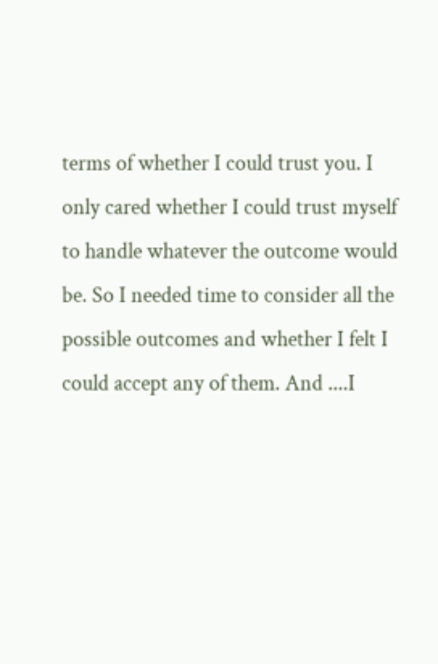terms of whether I could trust you. I only cared whether I could trust myself to handle whatever the outcome would be. So I needed time to consider all the possible outcomes and whether I felt I could accept any of them. And ....I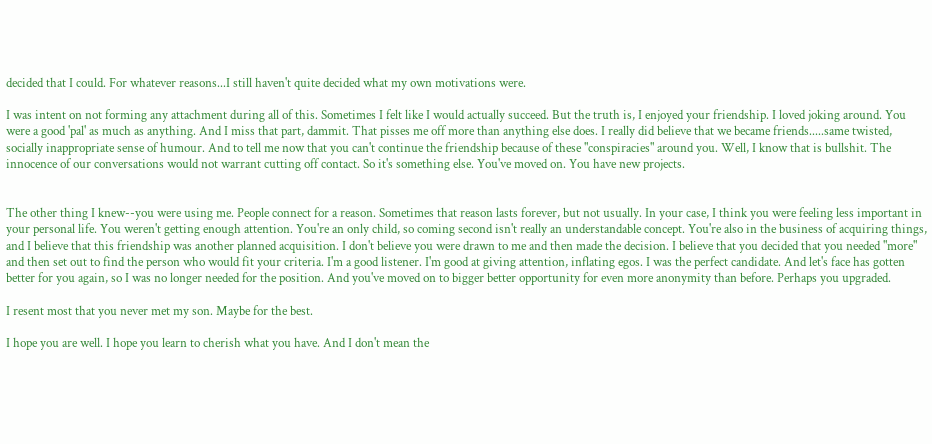decided that I could. For whatever reasons...I still haven't quite decided what my own motivations were.

I was intent on not forming any attachment during all of this. Sometimes I felt like I would actually succeed. But the truth is, I enjoyed your friendship. I loved joking around. You were a good 'pal' as much as anything. And I miss that part, dammit. That pisses me off more than anything else does. I really did believe that we became friends.....same twisted, socially inappropriate sense of humour. And to tell me now that you can't continue the friendship because of these "conspiracies" around you. Well, I know that is bullshit. The innocence of our conversations would not warrant cutting off contact. So it's something else. You've moved on. You have new projects.


The other thing I knew--you were using me. People connect for a reason. Sometimes that reason lasts forever, but not usually. In your case, I think you were feeling less important in your personal life. You weren't getting enough attention. You're an only child, so coming second isn't really an understandable concept. You're also in the business of acquiring things, and I believe that this friendship was another planned acquisition. I don't believe you were drawn to me and then made the decision. I believe that you decided that you needed "more" and then set out to find the person who would fit your criteria. I'm a good listener. I'm good at giving attention, inflating egos. I was the perfect candidate. And let's face has gotten better for you again, so I was no longer needed for the position. And you've moved on to bigger better opportunity for even more anonymity than before. Perhaps you upgraded.

I resent most that you never met my son. Maybe for the best.

I hope you are well. I hope you learn to cherish what you have. And I don't mean the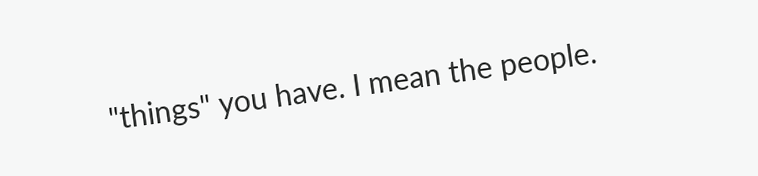"things" you have. I mean the people.